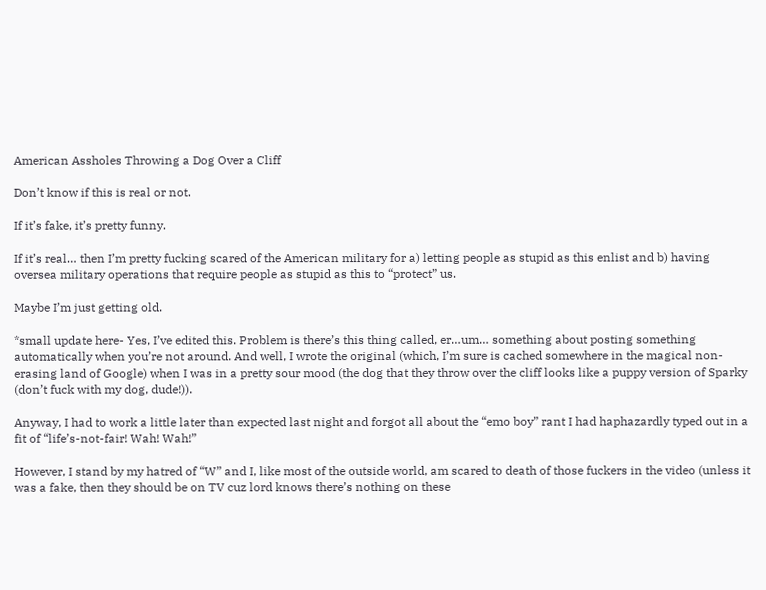American Assholes Throwing a Dog Over a Cliff

Don’t know if this is real or not.

If it’s fake, it’s pretty funny.

If it’s real… then I’m pretty fucking scared of the American military for a) letting people as stupid as this enlist and b) having oversea military operations that require people as stupid as this to “protect” us.

Maybe I’m just getting old.

*small update here- Yes, I’ve edited this. Problem is there’s this thing called, er…um… something about posting something automatically when you’re not around. And well, I wrote the original (which, I’m sure is cached somewhere in the magical non-erasing land of Google) when I was in a pretty sour mood (the dog that they throw over the cliff looks like a puppy version of Sparky (don’t fuck with my dog, dude!)).

Anyway, I had to work a little later than expected last night and forgot all about the “emo boy” rant I had haphazardly typed out in a fit of “life’s-not-fair! Wah! Wah!”

However, I stand by my hatred of “W” and I, like most of the outside world, am scared to death of those fuckers in the video (unless it was a fake, then they should be on TV cuz lord knows there’s nothing on these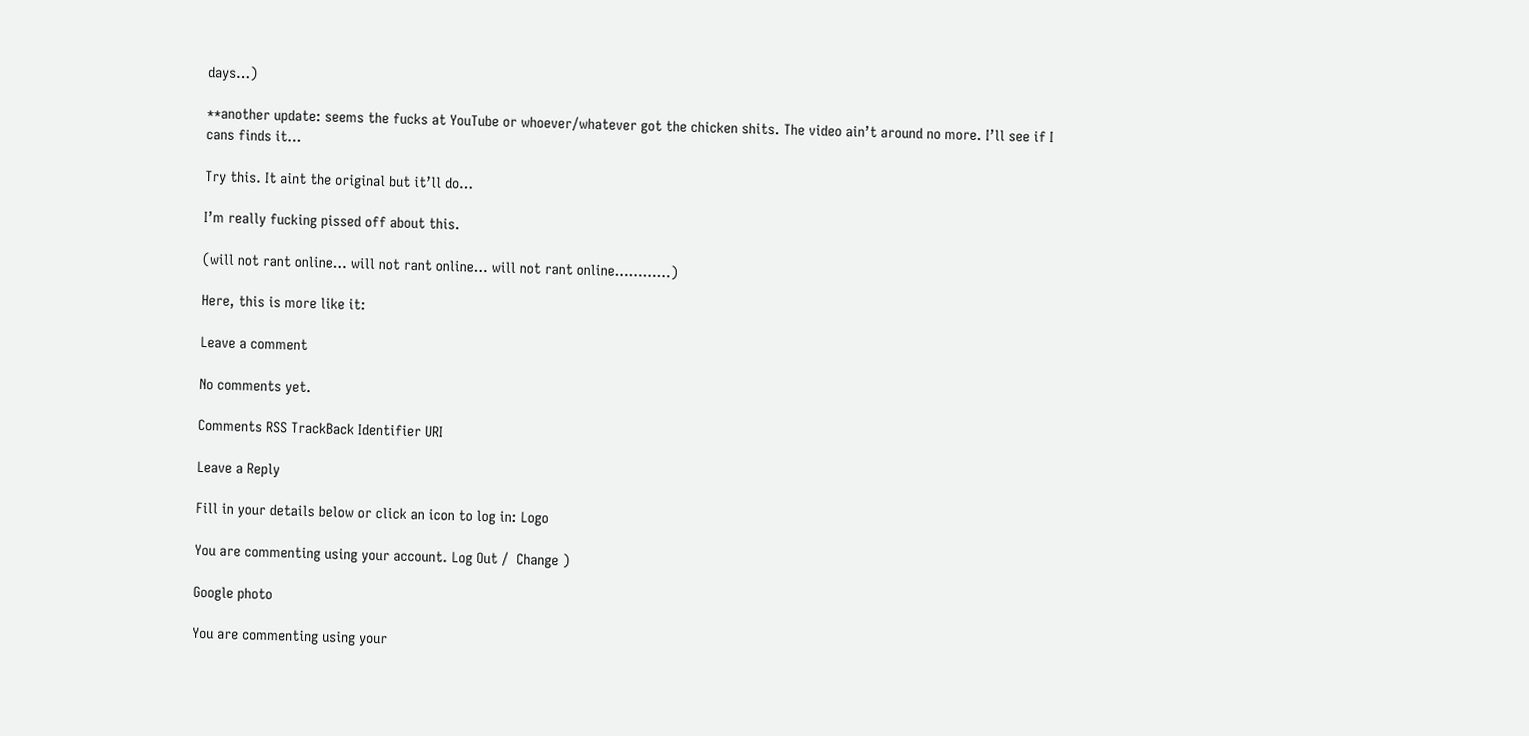days…)

**another update: seems the fucks at YouTube or whoever/whatever got the chicken shits. The video ain’t around no more. I’ll see if I cans finds it…

Try this. It aint the original but it’ll do…

I’m really fucking pissed off about this.

(will not rant online… will not rant online… will not rant online…………)

Here, this is more like it:

Leave a comment

No comments yet.

Comments RSS TrackBack Identifier URI

Leave a Reply

Fill in your details below or click an icon to log in: Logo

You are commenting using your account. Log Out /  Change )

Google photo

You are commenting using your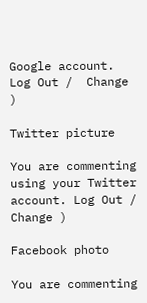Google account. Log Out /  Change )

Twitter picture

You are commenting using your Twitter account. Log Out /  Change )

Facebook photo

You are commenting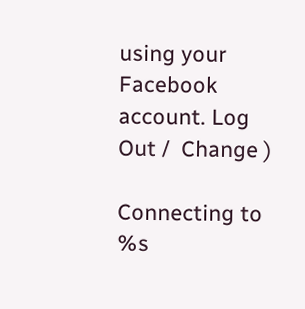using your Facebook account. Log Out /  Change )

Connecting to %s